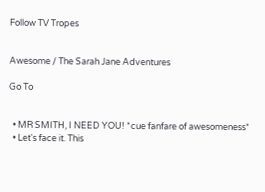Follow TV Tropes


Awesome / The Sarah Jane Adventures

Go To


  • MR SMITH, I NEED YOU! *cue fanfare of awesomeness*
  • Let's face it. This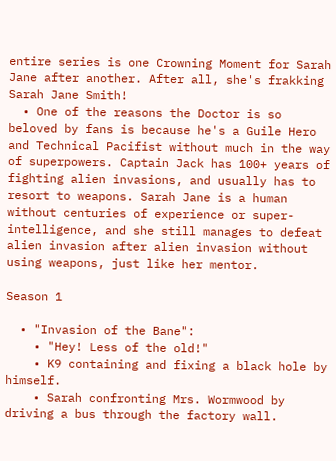entire series is one Crowning Moment for Sarah Jane after another. After all, she's frakking Sarah Jane Smith!
  • One of the reasons the Doctor is so beloved by fans is because he's a Guile Hero and Technical Pacifist without much in the way of superpowers. Captain Jack has 100+ years of fighting alien invasions, and usually has to resort to weapons. Sarah Jane is a human without centuries of experience or super-intelligence, and she still manages to defeat alien invasion after alien invasion without using weapons, just like her mentor.

Season 1

  • "Invasion of the Bane":
    • "Hey! Less of the old!"
    • K9 containing and fixing a black hole by himself.
    • Sarah confronting Mrs. Wormwood by driving a bus through the factory wall.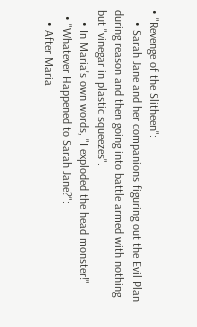• "Revenge of the Slitheen":
    • Sarah Jane and her companions figuring out the Evil Plan during reason and then going into battle armed with nothing but "vinegar in plastic squeezes".
    • In Maria's own words, "I exploded the head monster!"
  • "Whatever Happened to Sarah Jane?":
    • After Maria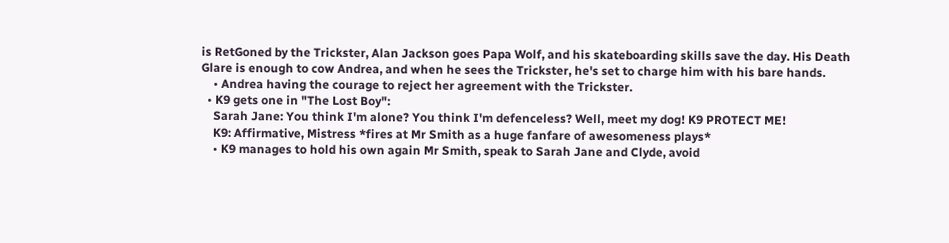is RetGoned by the Trickster, Alan Jackson goes Papa Wolf, and his skateboarding skills save the day. His Death Glare is enough to cow Andrea, and when he sees the Trickster, he's set to charge him with his bare hands.
    • Andrea having the courage to reject her agreement with the Trickster.
  • K9 gets one in "The Lost Boy":
    Sarah Jane: You think I'm alone? You think I'm defenceless? Well, meet my dog! K9 PROTECT ME!
    K9: Affirmative, Mistress *fires at Mr Smith as a huge fanfare of awesomeness plays*
    • K9 manages to hold his own again Mr Smith, speak to Sarah Jane and Clyde, avoid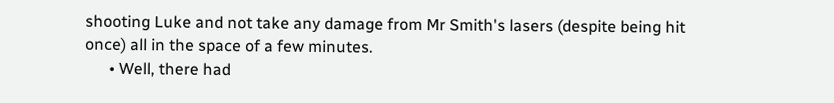shooting Luke and not take any damage from Mr Smith's lasers (despite being hit once) all in the space of a few minutes.
      • Well, there had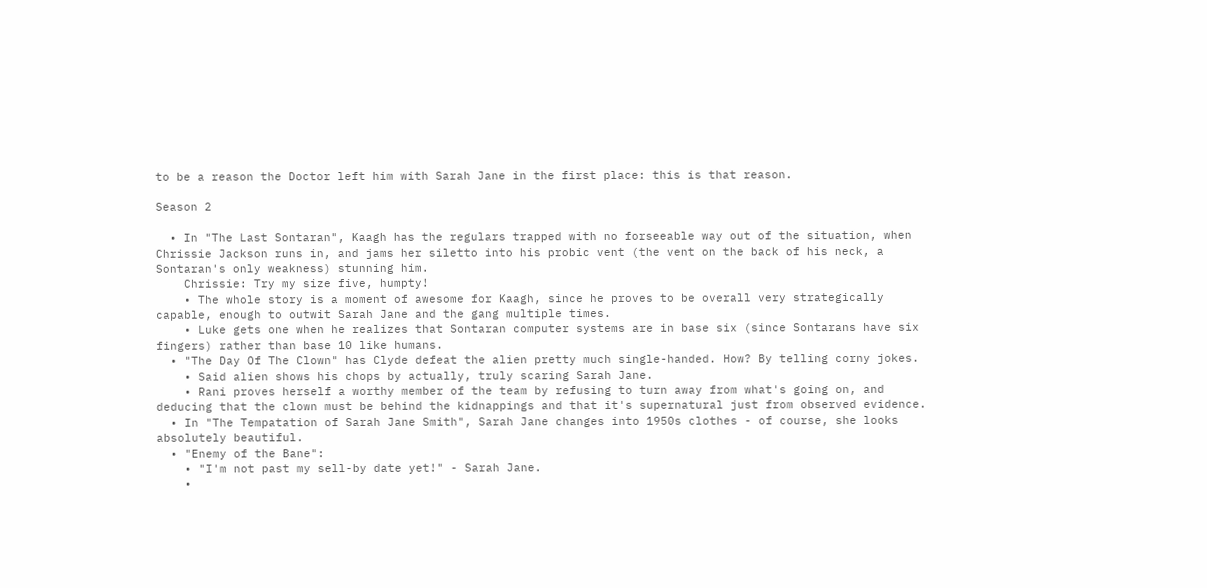to be a reason the Doctor left him with Sarah Jane in the first place: this is that reason.

Season 2

  • In "The Last Sontaran", Kaagh has the regulars trapped with no forseeable way out of the situation, when Chrissie Jackson runs in, and jams her siletto into his probic vent (the vent on the back of his neck, a Sontaran's only weakness) stunning him.
    Chrissie: Try my size five, humpty!
    • The whole story is a moment of awesome for Kaagh, since he proves to be overall very strategically capable, enough to outwit Sarah Jane and the gang multiple times.
    • Luke gets one when he realizes that Sontaran computer systems are in base six (since Sontarans have six fingers) rather than base 10 like humans.
  • "The Day Of The Clown" has Clyde defeat the alien pretty much single-handed. How? By telling corny jokes.
    • Said alien shows his chops by actually, truly scaring Sarah Jane.
    • Rani proves herself a worthy member of the team by refusing to turn away from what's going on, and deducing that the clown must be behind the kidnappings and that it's supernatural just from observed evidence.
  • In "The Tempatation of Sarah Jane Smith", Sarah Jane changes into 1950s clothes - of course, she looks absolutely beautiful.
  • "Enemy of the Bane":
    • "I'm not past my sell-by date yet!" - Sarah Jane.
    •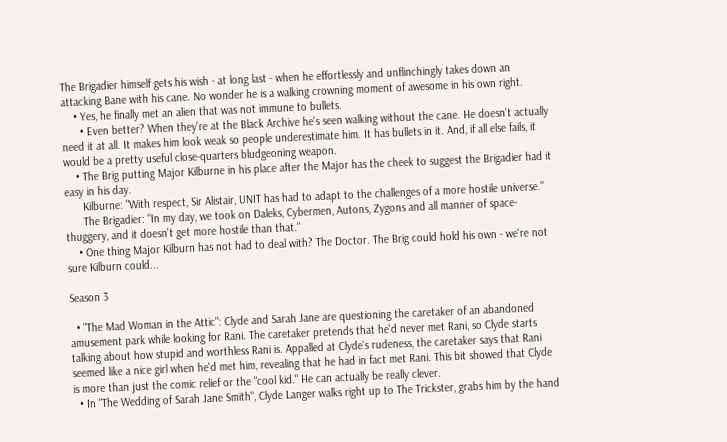The Brigadier himself gets his wish - at long last - when he effortlessly and unflinchingly takes down an attacking Bane with his cane. No wonder he is a walking crowning moment of awesome in his own right.
    • Yes, he finally met an alien that was not immune to bullets.
      • Even better? When they're at the Black Archive he's seen walking without the cane. He doesn't actually need it at all. It makes him look weak so people underestimate him. It has bullets in it. And, if all else fails, it would be a pretty useful close-quarters bludgeoning weapon.
    • The Brig putting Major Kilburne in his place after the Major has the cheek to suggest the Brigadier had it easy in his day.
      Kilburne: "With respect, Sir Alistair, UNIT has had to adapt to the challenges of a more hostile universe."
      The Brigadier: "In my day, we took on Daleks, Cybermen, Autons, Zygons and all manner of space-thuggery, and it doesn't get more hostile than that."
    • One thing Major Kilburn has not had to deal with? The Doctor. The Brig could hold his own - we're not sure Kilburn could...

Season 3

  • "The Mad Woman in the Attic": Clyde and Sarah Jane are questioning the caretaker of an abandoned amusement park while looking for Rani. The caretaker pretends that he'd never met Rani, so Clyde starts talking about how stupid and worthless Rani is. Appalled at Clyde's rudeness, the caretaker says that Rani seemed like a nice girl when he'd met him, revealing that he had in fact met Rani. This bit showed that Clyde is more than just the comic relief or the "cool kid." He can actually be really clever.
  • In "The Wedding of Sarah Jane Smith", Clyde Langer walks right up to The Trickster, grabs him by the hand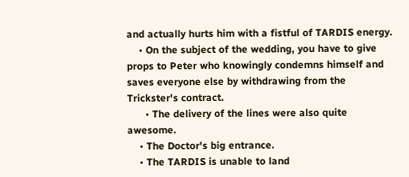and actually hurts him with a fistful of TARDIS energy.
    • On the subject of the wedding, you have to give props to Peter who knowingly condemns himself and saves everyone else by withdrawing from the Trickster's contract.
      • The delivery of the lines were also quite awesome.
    • The Doctor's big entrance.
    • The TARDIS is unable to land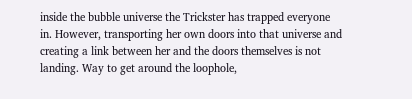inside the bubble universe the Trickster has trapped everyone in. However, transporting her own doors into that universe and creating a link between her and the doors themselves is not landing. Way to get around the loophole,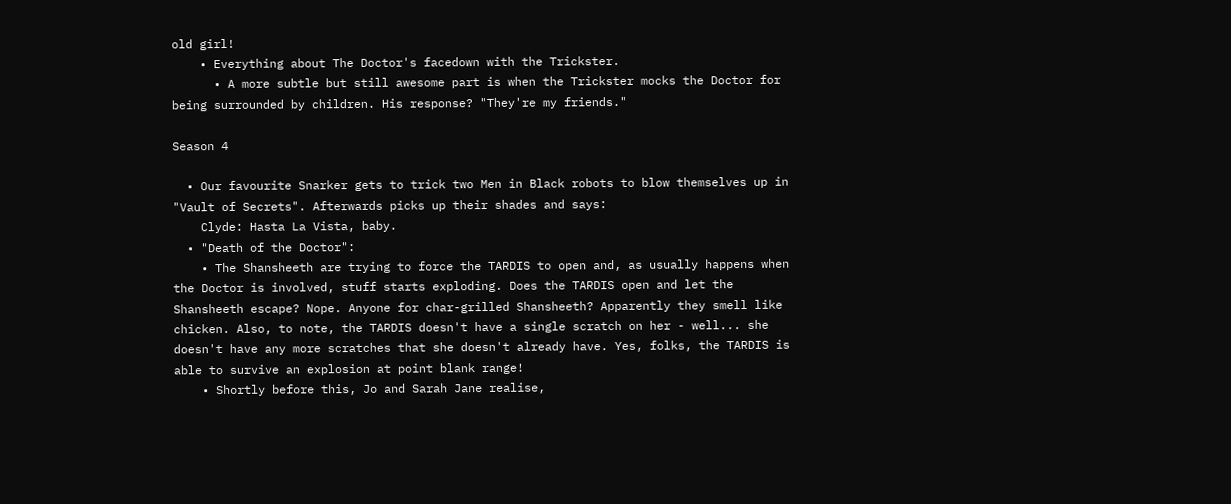old girl!
    • Everything about The Doctor's facedown with the Trickster.
      • A more subtle but still awesome part is when the Trickster mocks the Doctor for being surrounded by children. His response? "They're my friends."

Season 4

  • Our favourite Snarker gets to trick two Men in Black robots to blow themselves up in "Vault of Secrets". Afterwards picks up their shades and says:
    Clyde: Hasta La Vista, baby.
  • "Death of the Doctor":
    • The Shansheeth are trying to force the TARDIS to open and, as usually happens when the Doctor is involved, stuff starts exploding. Does the TARDIS open and let the Shansheeth escape? Nope. Anyone for char-grilled Shansheeth? Apparently they smell like chicken. Also, to note, the TARDIS doesn't have a single scratch on her - well... she doesn't have any more scratches that she doesn't already have. Yes, folks, the TARDIS is able to survive an explosion at point blank range!
    • Shortly before this, Jo and Sarah Jane realise,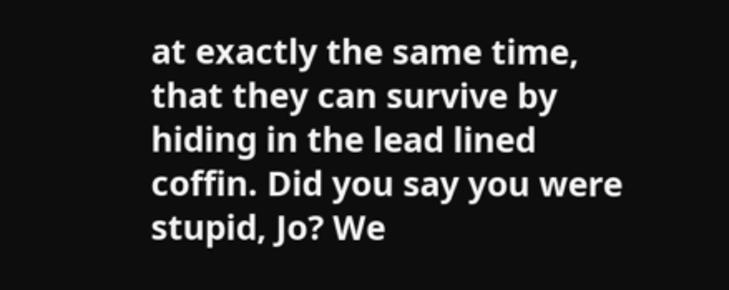at exactly the same time, that they can survive by hiding in the lead lined coffin. Did you say you were stupid, Jo? We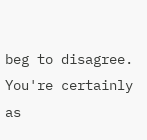beg to disagree. You're certainly as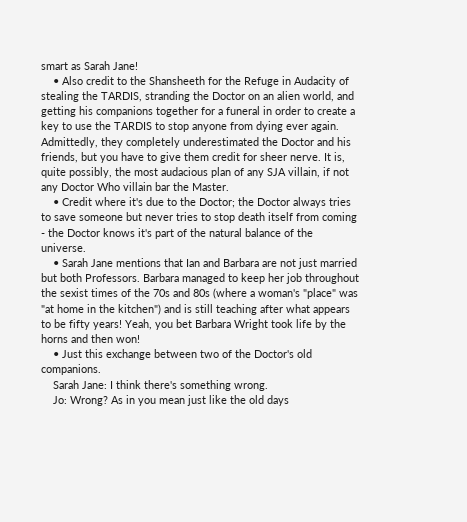smart as Sarah Jane!
    • Also credit to the Shansheeth for the Refuge in Audacity of stealing the TARDIS, stranding the Doctor on an alien world, and getting his companions together for a funeral in order to create a key to use the TARDIS to stop anyone from dying ever again. Admittedly, they completely underestimated the Doctor and his friends, but you have to give them credit for sheer nerve. It is, quite possibly, the most audacious plan of any SJA villain, if not any Doctor Who villain bar the Master.
    • Credit where it's due to the Doctor; the Doctor always tries to save someone but never tries to stop death itself from coming - the Doctor knows it's part of the natural balance of the universe.
    • Sarah Jane mentions that Ian and Barbara are not just married but both Professors. Barbara managed to keep her job throughout the sexist times of the 70s and 80s (where a woman's "place" was "at home in the kitchen") and is still teaching after what appears to be fifty years! Yeah, you bet Barbara Wright took life by the horns and then won!
    • Just this exchange between two of the Doctor's old companions.
    Sarah Jane: I think there's something wrong.
    Jo: Wrong? As in you mean just like the old days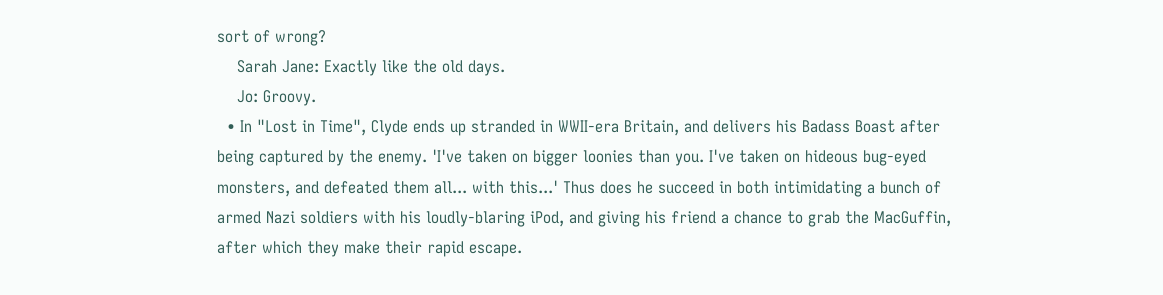sort of wrong?
    Sarah Jane: Exactly like the old days.
    Jo: Groovy.
  • In "Lost in Time", Clyde ends up stranded in WWII-era Britain, and delivers his Badass Boast after being captured by the enemy. 'I've taken on bigger loonies than you. I've taken on hideous bug-eyed monsters, and defeated them all... with this...' Thus does he succeed in both intimidating a bunch of armed Nazi soldiers with his loudly-blaring iPod, and giving his friend a chance to grab the MacGuffin, after which they make their rapid escape.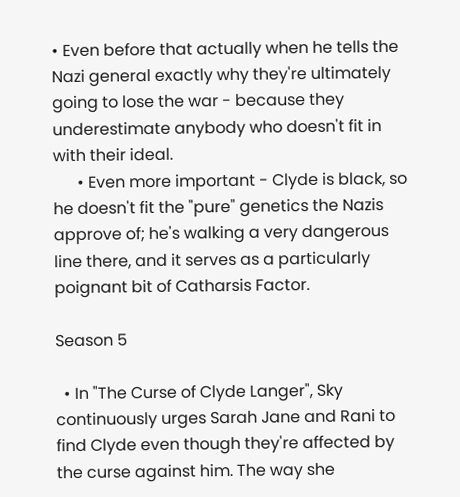• Even before that actually when he tells the Nazi general exactly why they're ultimately going to lose the war - because they underestimate anybody who doesn't fit in with their ideal.
      • Even more important - Clyde is black, so he doesn't fit the "pure" genetics the Nazis approve of; he's walking a very dangerous line there, and it serves as a particularly poignant bit of Catharsis Factor.

Season 5

  • In "The Curse of Clyde Langer", Sky continuously urges Sarah Jane and Rani to find Clyde even though they're affected by the curse against him. The way she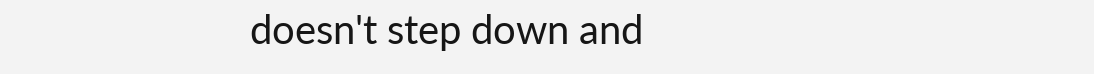doesn't step down and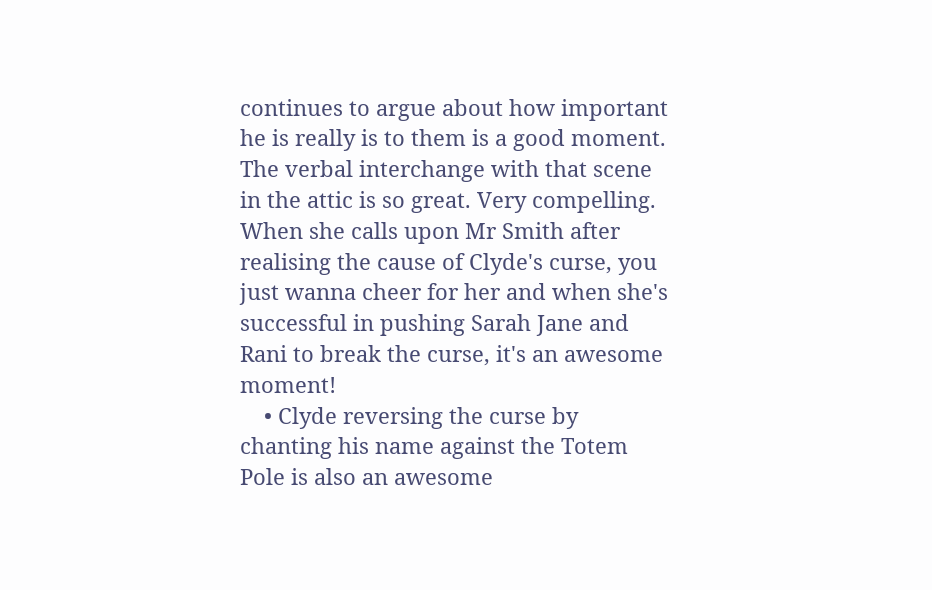continues to argue about how important he is really is to them is a good moment. The verbal interchange with that scene in the attic is so great. Very compelling. When she calls upon Mr Smith after realising the cause of Clyde's curse, you just wanna cheer for her and when she's successful in pushing Sarah Jane and Rani to break the curse, it's an awesome moment!
    • Clyde reversing the curse by chanting his name against the Totem Pole is also an awesome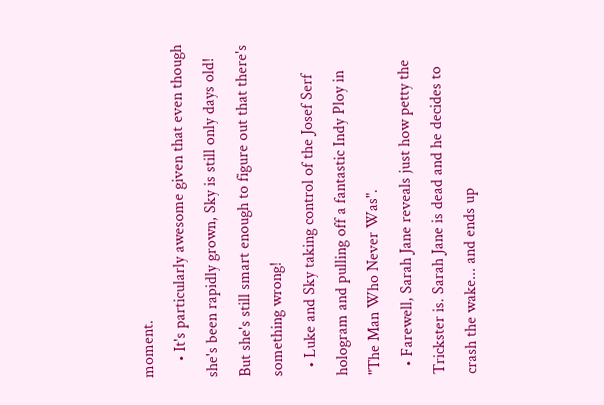moment.
    • It's particularly awesome given that even though she's been rapidly grown, Sky is still only days old! But she's still smart enough to figure out that there's something wrong!
  • Luke and Sky taking control of the Josef Serf hologram and pulling off a fantastic Indy Ploy in "The Man Who Never Was".
  • Farewell, Sarah Jane reveals just how petty the Trickster is. Sarah Jane is dead and he decides to crash the wake... and ends up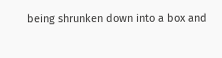being shrunken down into a box and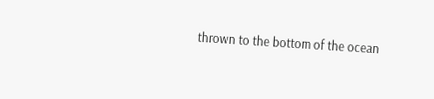thrown to the bottom of the ocean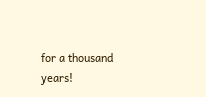for a thousand years!